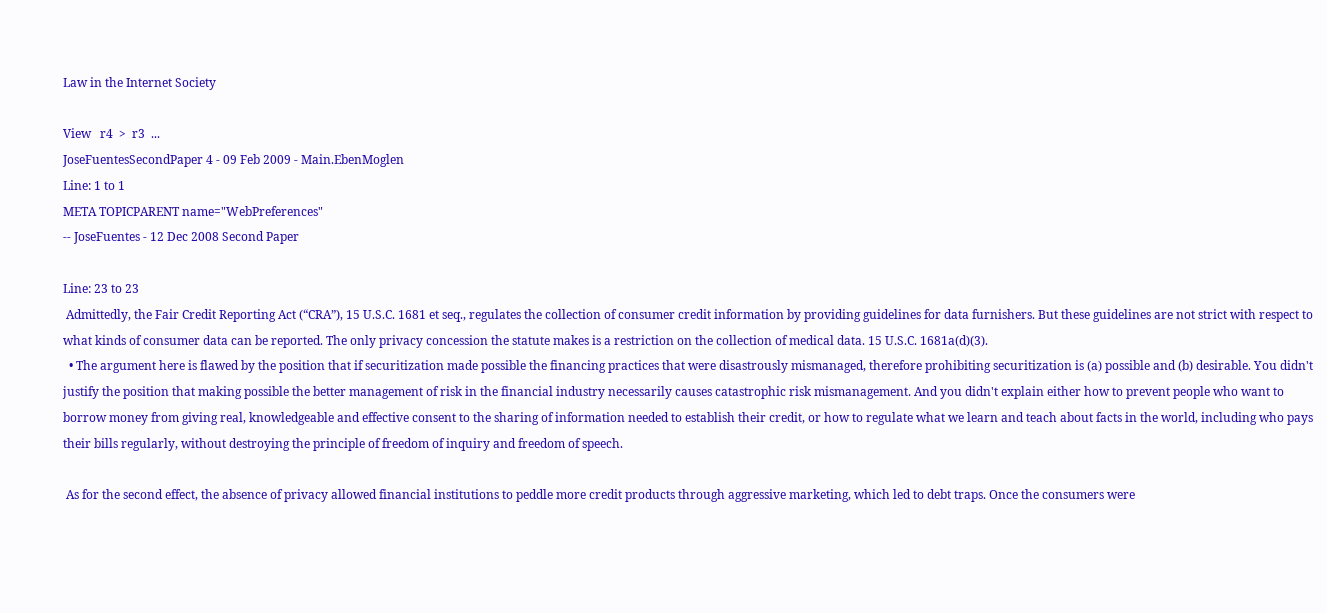Law in the Internet Society

View   r4  >  r3  ...
JoseFuentesSecondPaper 4 - 09 Feb 2009 - Main.EbenMoglen
Line: 1 to 1
META TOPICPARENT name="WebPreferences"
-- JoseFuentes - 12 Dec 2008 Second Paper

Line: 23 to 23
 Admittedly, the Fair Credit Reporting Act (“CRA”), 15 U.S.C. 1681 et seq., regulates the collection of consumer credit information by providing guidelines for data furnishers. But these guidelines are not strict with respect to what kinds of consumer data can be reported. The only privacy concession the statute makes is a restriction on the collection of medical data. 15 U.S.C. 1681a(d)(3).
  • The argument here is flawed by the position that if securitization made possible the financing practices that were disastrously mismanaged, therefore prohibiting securitization is (a) possible and (b) desirable. You didn't justify the position that making possible the better management of risk in the financial industry necessarily causes catastrophic risk mismanagement. And you didn't explain either how to prevent people who want to borrow money from giving real, knowledgeable and effective consent to the sharing of information needed to establish their credit, or how to regulate what we learn and teach about facts in the world, including who pays their bills regularly, without destroying the principle of freedom of inquiry and freedom of speech.

 As for the second effect, the absence of privacy allowed financial institutions to peddle more credit products through aggressive marketing, which led to debt traps. Once the consumers were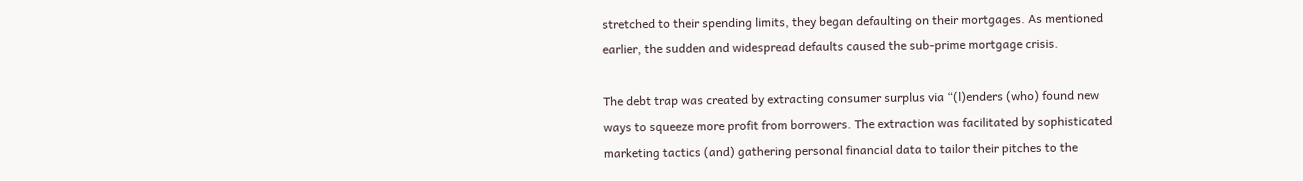stretched to their spending limits, they began defaulting on their mortgages. As mentioned earlier, the sudden and widespread defaults caused the sub-prime mortgage crisis.

The debt trap was created by extracting consumer surplus via “(l)enders (who) found new ways to squeeze more profit from borrowers. The extraction was facilitated by sophisticated marketing tactics (and) gathering personal financial data to tailor their pitches to the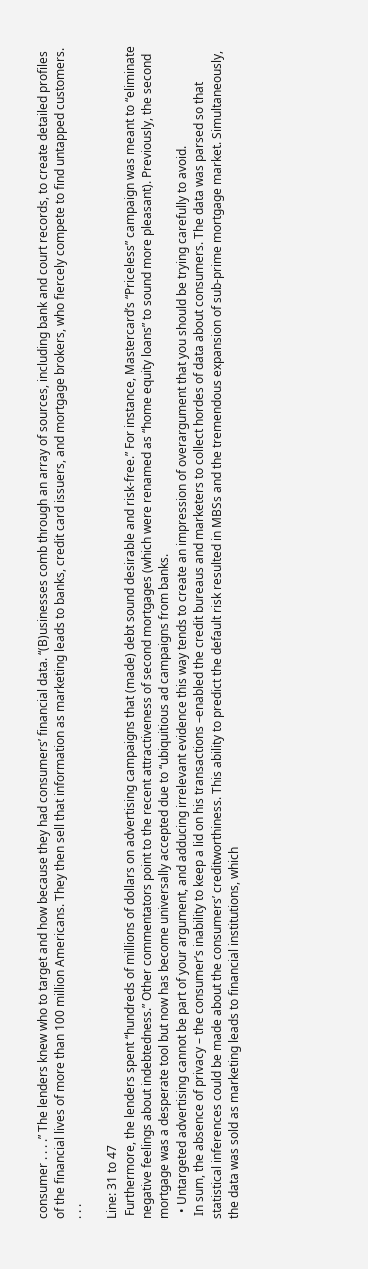consumer . . . .” The lenders knew who to target and how because they had consumers’ financial data. “(B)usinesses comb through an array of sources, including bank and court records, to create detailed profiles of the financial lives of more than 100 million Americans. They then sell that information as marketing leads to banks, credit card issuers, and mortgage brokers, who fiercely compete to find untapped customers. . . .

Line: 31 to 47
 Furthermore, the lenders spent “hundreds of millions of dollars on advertising campaigns that (made) debt sound desirable and risk-free.” For instance, Mastercard’s “Priceless” campaign was meant to “eliminate negative feelings about indebtedness.” Other commentators point to the recent attractiveness of second mortgages (which were renamed as “home equity loans” to sound more pleasant). Previously, the second mortgage was a desperate tool but now has become universally accepted due to “ubiquitious ad campaigns from banks.
  • Untargeted advertising cannot be part of your argument, and adducing irrelevant evidence this way tends to create an impression of overargument that you should be trying carefully to avoid.
 In sum, the absence of privacy – the consumer’s inability to keep a lid on his transactions –enabled the credit bureaus and marketers to collect hordes of data about consumers. The data was parsed so that statistical inferences could be made about the consumers’ creditworthiness. This ability to predict the default risk resulted in MBSs and the tremendous expansion of sub-prime mortgage market. Simultaneously, the data was sold as marketing leads to financial institutions, which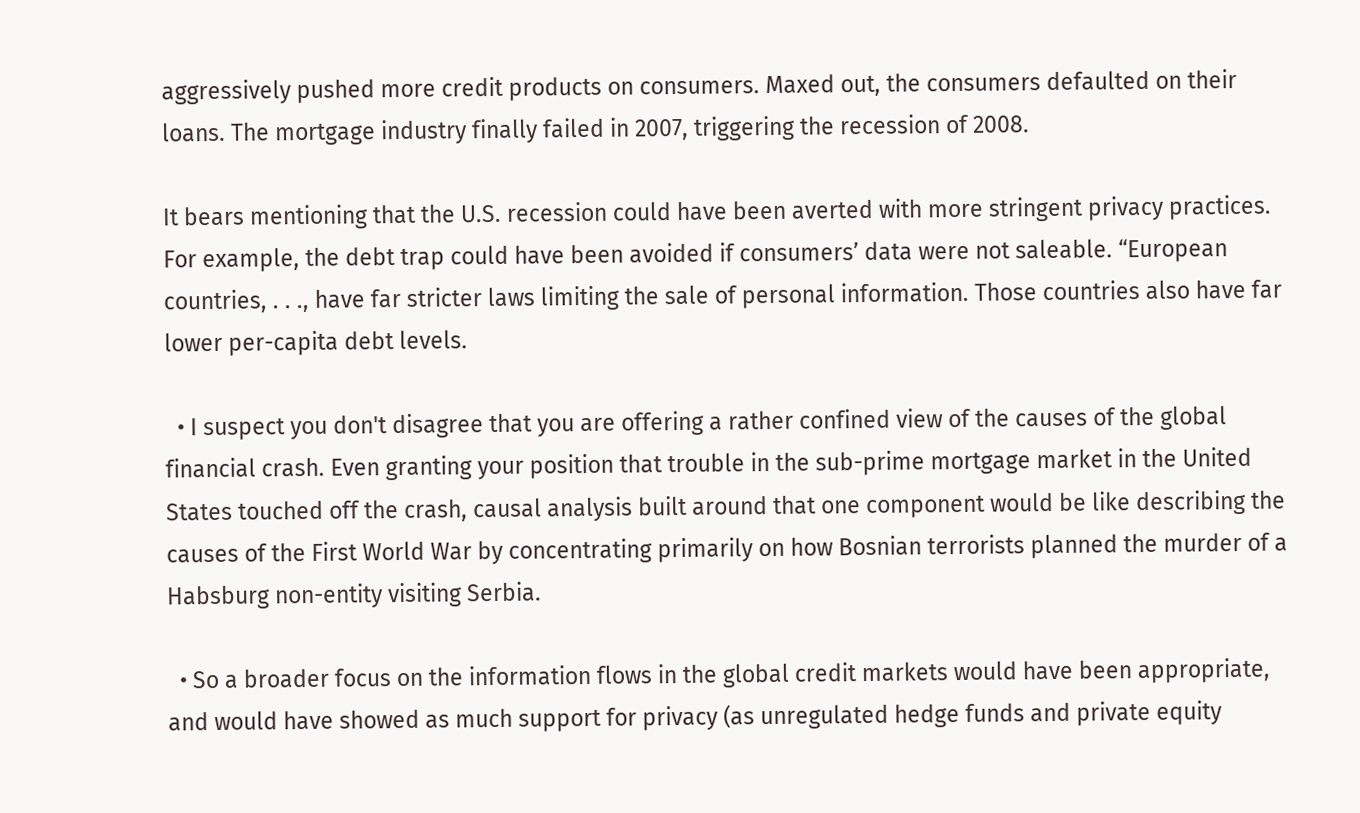aggressively pushed more credit products on consumers. Maxed out, the consumers defaulted on their loans. The mortgage industry finally failed in 2007, triggering the recession of 2008.

It bears mentioning that the U.S. recession could have been averted with more stringent privacy practices. For example, the debt trap could have been avoided if consumers’ data were not saleable. “European countries, . . ., have far stricter laws limiting the sale of personal information. Those countries also have far lower per-capita debt levels.

  • I suspect you don't disagree that you are offering a rather confined view of the causes of the global financial crash. Even granting your position that trouble in the sub-prime mortgage market in the United States touched off the crash, causal analysis built around that one component would be like describing the causes of the First World War by concentrating primarily on how Bosnian terrorists planned the murder of a Habsburg non-entity visiting Serbia.

  • So a broader focus on the information flows in the global credit markets would have been appropriate, and would have showed as much support for privacy (as unregulated hedge funds and private equity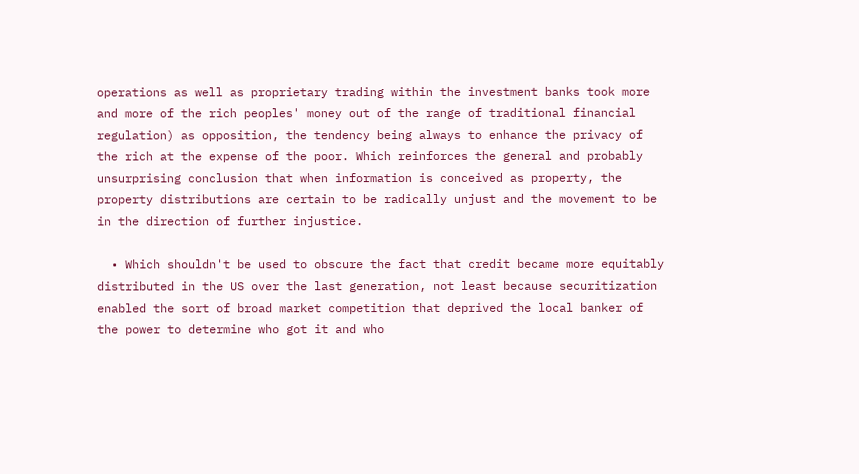operations as well as proprietary trading within the investment banks took more and more of the rich peoples' money out of the range of traditional financial regulation) as opposition, the tendency being always to enhance the privacy of the rich at the expense of the poor. Which reinforces the general and probably unsurprising conclusion that when information is conceived as property, the property distributions are certain to be radically unjust and the movement to be in the direction of further injustice.

  • Which shouldn't be used to obscure the fact that credit became more equitably distributed in the US over the last generation, not least because securitization enabled the sort of broad market competition that deprived the local banker of the power to determine who got it and who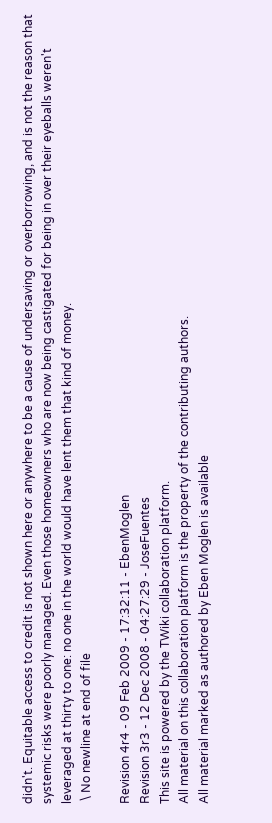didn't. Equitable access to credit is not shown here or anywhere to be a cause of undersaving or overborrowing, and is not the reason that systemic risks were poorly managed. Even those homeowners who are now being castigated for being in over their eyeballs weren't leveraged at thirty to one: no one in the world would have lent them that kind of money.
 \ No newline at end of file

Revision 4r4 - 09 Feb 2009 - 17:32:11 - EbenMoglen
Revision 3r3 - 12 Dec 2008 - 04:27:29 - JoseFuentes
This site is powered by the TWiki collaboration platform.
All material on this collaboration platform is the property of the contributing authors.
All material marked as authored by Eben Moglen is available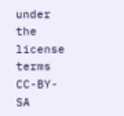under the license terms CC-BY-SA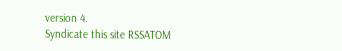version 4.
Syndicate this site RSSATOM